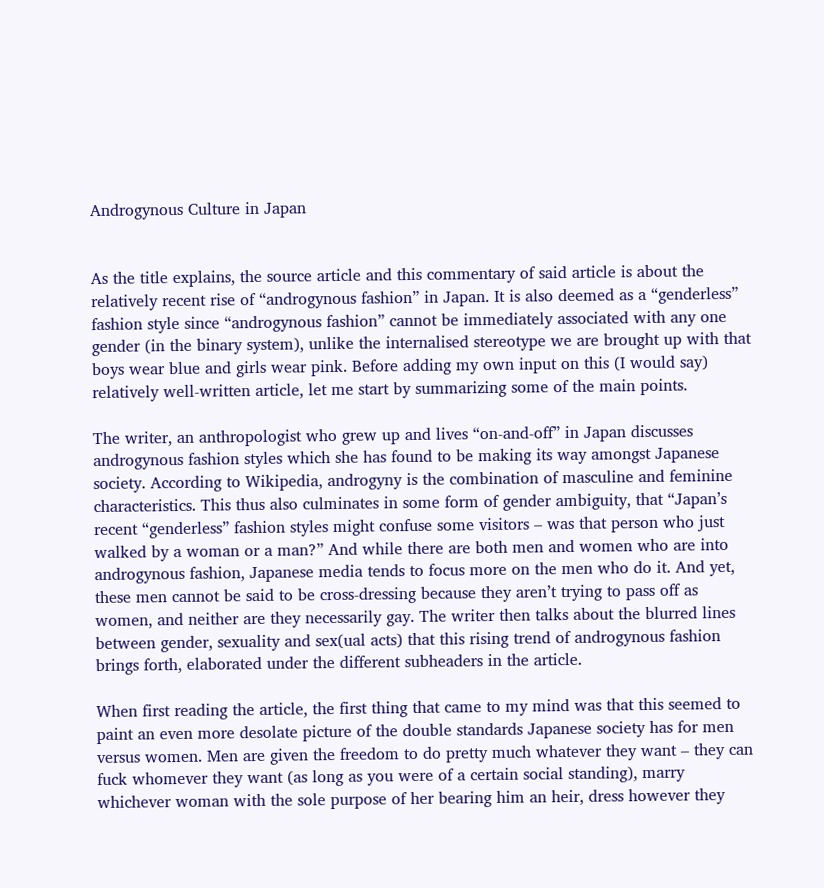Androgynous Culture in Japan


As the title explains, the source article and this commentary of said article is about the relatively recent rise of “androgynous fashion” in Japan. It is also deemed as a “genderless” fashion style since “androgynous fashion” cannot be immediately associated with any one gender (in the binary system), unlike the internalised stereotype we are brought up with that boys wear blue and girls wear pink. Before adding my own input on this (I would say) relatively well-written article, let me start by summarizing some of the main points.

The writer, an anthropologist who grew up and lives “on-and-off” in Japan discusses androgynous fashion styles which she has found to be making its way amongst Japanese society. According to Wikipedia, androgyny is the combination of masculine and feminine characteristics. This thus also culminates in some form of gender ambiguity, that “Japan’s recent “genderless” fashion styles might confuse some visitors – was that person who just walked by a woman or a man?” And while there are both men and women who are into androgynous fashion, Japanese media tends to focus more on the men who do it. And yet, these men cannot be said to be cross-dressing because they aren’t trying to pass off as women, and neither are they necessarily gay. The writer then talks about the blurred lines between gender, sexuality and sex(ual acts) that this rising trend of androgynous fashion brings forth, elaborated under the different subheaders in the article.

When first reading the article, the first thing that came to my mind was that this seemed to paint an even more desolate picture of the double standards Japanese society has for men versus women. Men are given the freedom to do pretty much whatever they want – they can fuck whomever they want (as long as you were of a certain social standing), marry whichever woman with the sole purpose of her bearing him an heir, dress however they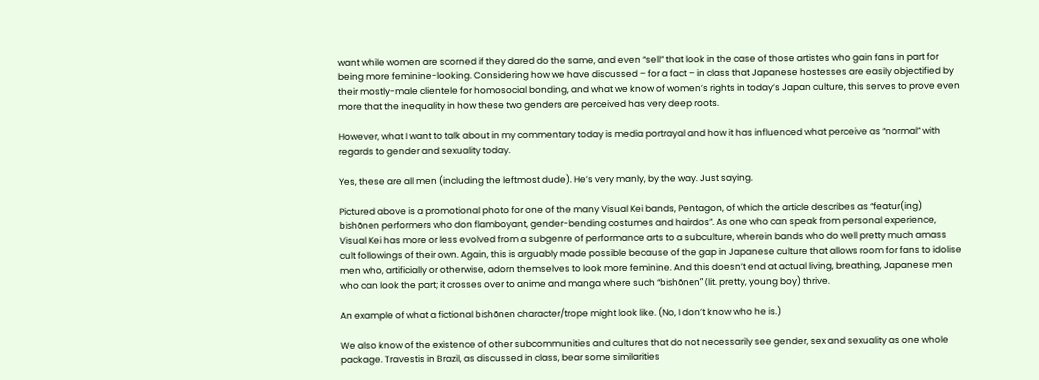want while women are scorned if they dared do the same, and even “sell” that look in the case of those artistes who gain fans in part for being more feminine-looking. Considering how we have discussed – for a fact – in class that Japanese hostesses are easily objectified by their mostly-male clientele for homosocial bonding, and what we know of women’s rights in today’s Japan culture, this serves to prove even more that the inequality in how these two genders are perceived has very deep roots.

However, what I want to talk about in my commentary today is media portrayal and how it has influenced what perceive as “normal” with regards to gender and sexuality today.

Yes, these are all men (including the leftmost dude). He’s very manly, by the way. Just saying.

Pictured above is a promotional photo for one of the many Visual Kei bands, Pentagon, of which the article describes as “featur(ing) bishōnen performers who don flamboyant, gender-bending costumes and hairdos”. As one who can speak from personal experience, Visual Kei has more or less evolved from a subgenre of performance arts to a subculture, wherein bands who do well pretty much amass cult followings of their own. Again, this is arguably made possible because of the gap in Japanese culture that allows room for fans to idolise men who, artificially or otherwise, adorn themselves to look more feminine. And this doesn’t end at actual living, breathing, Japanese men who can look the part; it crosses over to anime and manga where such “bishōnen” (lit. pretty, young boy) thrive.

An example of what a fictional bishōnen character/trope might look like. (No, I don’t know who he is.)

We also know of the existence of other subcommunities and cultures that do not necessarily see gender, sex and sexuality as one whole package. Travestis in Brazil, as discussed in class, bear some similarities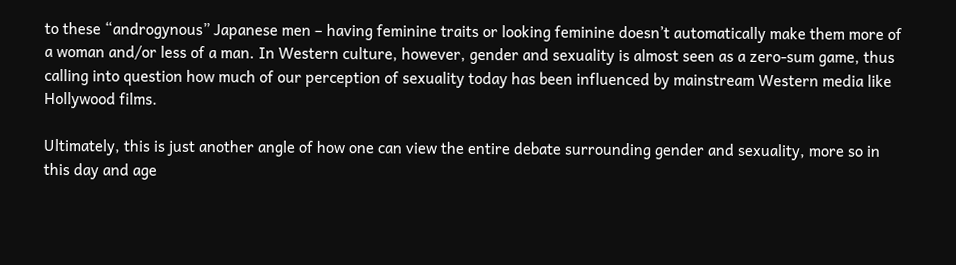to these “androgynous” Japanese men – having feminine traits or looking feminine doesn’t automatically make them more of a woman and/or less of a man. In Western culture, however, gender and sexuality is almost seen as a zero-sum game, thus calling into question how much of our perception of sexuality today has been influenced by mainstream Western media like Hollywood films.

Ultimately, this is just another angle of how one can view the entire debate surrounding gender and sexuality, more so in this day and age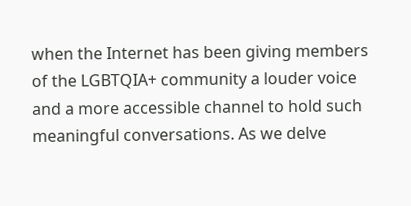when the Internet has been giving members of the LGBTQIA+ community a louder voice and a more accessible channel to hold such meaningful conversations. As we delve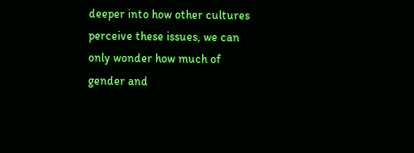deeper into how other cultures perceive these issues, we can only wonder how much of gender and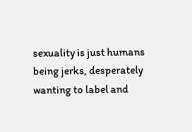sexuality is just humans being jerks, desperately wanting to label and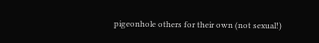pigeonhole others for their own (not sexual!)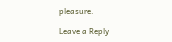pleasure.

Leave a Reply